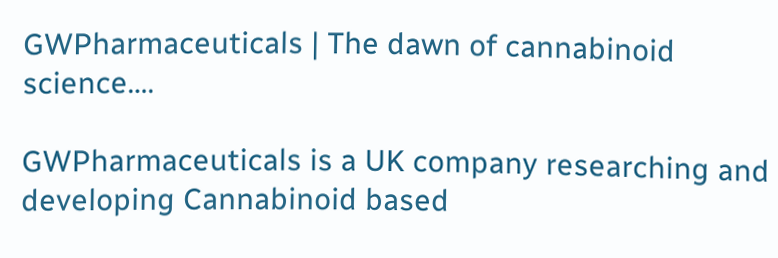GWPharmaceuticals | The dawn of cannabinoid science….

GWPharmaceuticals is a UK company researching and developing Cannabinoid based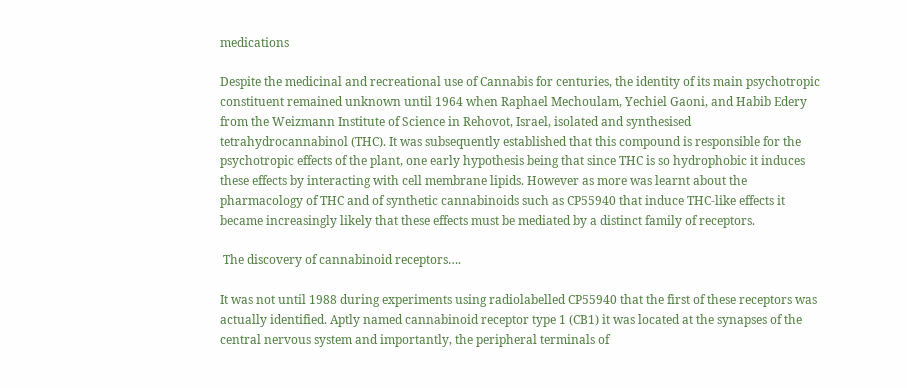medications

Despite the medicinal and recreational use of Cannabis for centuries, the identity of its main psychotropic constituent remained unknown until 1964 when Raphael Mechoulam, Yechiel Gaoni, and Habib Edery from the Weizmann Institute of Science in Rehovot, Israel, isolated and synthesised tetrahydrocannabinol (THC). It was subsequently established that this compound is responsible for the psychotropic effects of the plant, one early hypothesis being that since THC is so hydrophobic it induces these effects by interacting with cell membrane lipids. However as more was learnt about the pharmacology of THC and of synthetic cannabinoids such as CP55940 that induce THC-like effects it became increasingly likely that these effects must be mediated by a distinct family of receptors.

 The discovery of cannabinoid receptors….

It was not until 1988 during experiments using radiolabelled CP55940 that the first of these receptors was actually identified. Aptly named cannabinoid receptor type 1 (CB1) it was located at the synapses of the central nervous system and importantly, the peripheral terminals of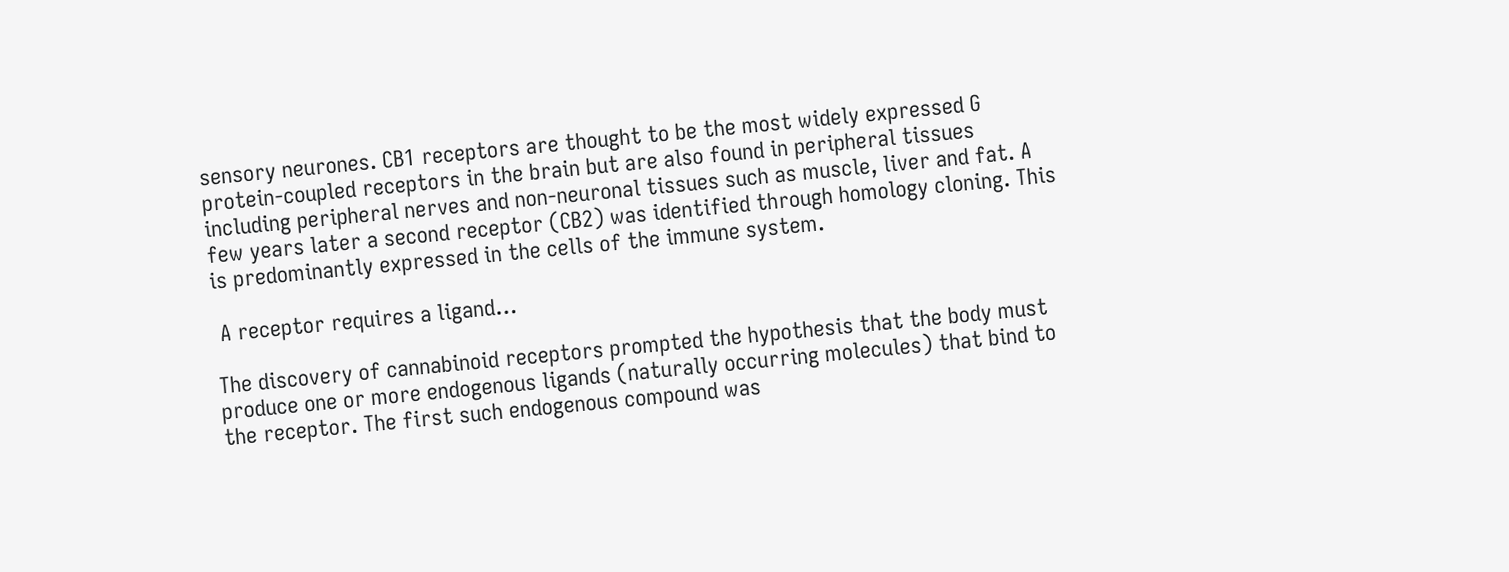sensory neurones. CB1 receptors are thought to be the most widely expressed G protein-coupled receptors in the brain but are also found in peripheral tissues including peripheral nerves and non-neuronal tissues such as muscle, liver and fat. A few years later a second receptor (CB2) was identified through homology cloning. This is predominantly expressed in the cells of the immune system.

 A receptor requires a ligand…

The discovery of cannabinoid receptors prompted the hypothesis that the body must produce one or more endogenous ligands (naturally occurring molecules) that bind to the receptor. The first such endogenous compound was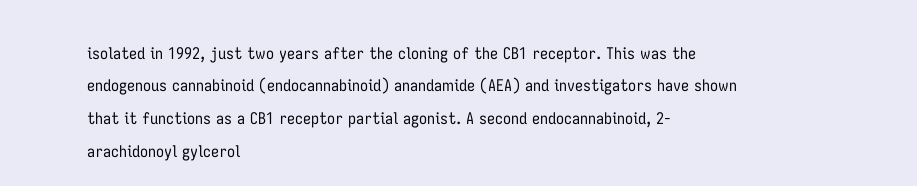isolated in 1992, just two years after the cloning of the CB1 receptor. This was the endogenous cannabinoid (endocannabinoid) anandamide (AEA) and investigators have shown that it functions as a CB1 receptor partial agonist. A second endocannabinoid, 2-arachidonoyl gylcerol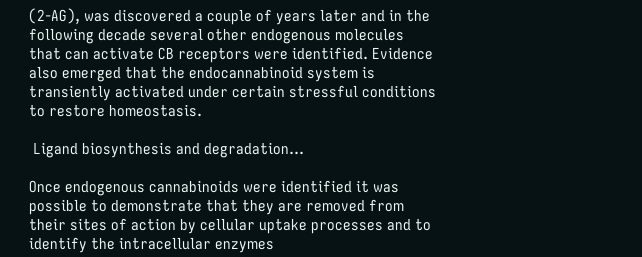(2-AG), was discovered a couple of years later and in the following decade several other endogenous molecules that can activate CB receptors were identified. Evidence also emerged that the endocannabinoid system is transiently activated under certain stressful conditions to restore homeostasis.

 Ligand biosynthesis and degradation…

Once endogenous cannabinoids were identified it was possible to demonstrate that they are removed from their sites of action by cellular uptake processes and to identify the intracellular enzymes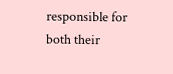responsible for both their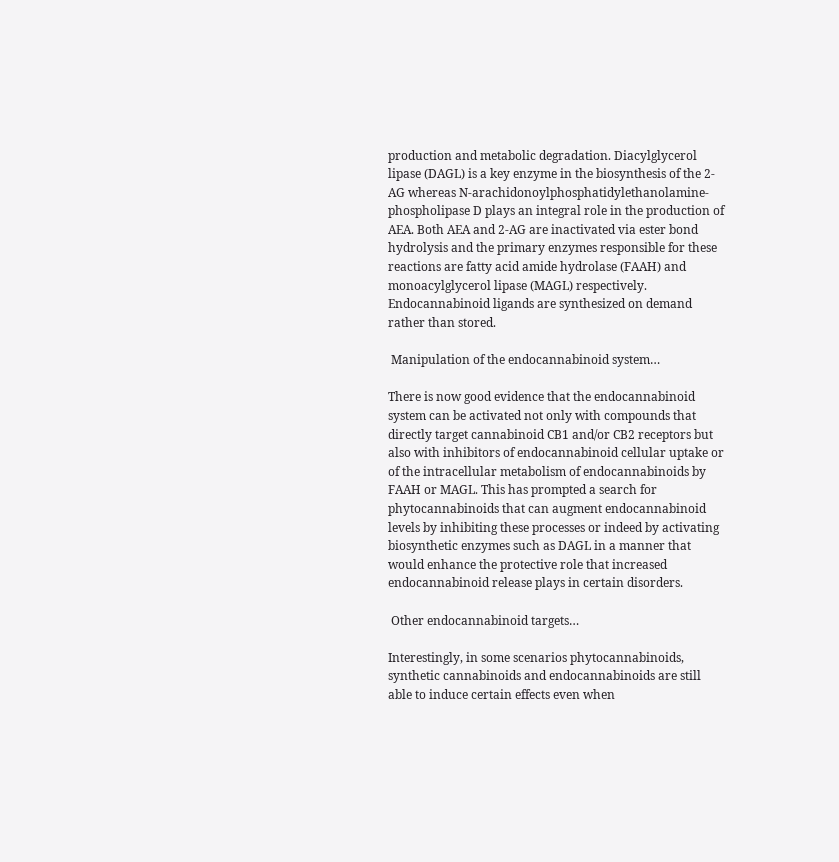production and metabolic degradation. Diacylglycerol lipase (DAGL) is a key enzyme in the biosynthesis of the 2-AG whereas N-arachidonoylphosphatidylethanolamine-phospholipase D plays an integral role in the production of AEA. Both AEA and 2-AG are inactivated via ester bond hydrolysis and the primary enzymes responsible for these reactions are fatty acid amide hydrolase (FAAH) and monoacylglycerol lipase (MAGL) respectively. Endocannabinoid ligands are synthesized on demand rather than stored.

 Manipulation of the endocannabinoid system…

There is now good evidence that the endocannabinoid system can be activated not only with compounds that directly target cannabinoid CB1 and/or CB2 receptors but also with inhibitors of endocannabinoid cellular uptake or of the intracellular metabolism of endocannabinoids by FAAH or MAGL. This has prompted a search for phytocannabinoids that can augment endocannabinoid levels by inhibiting these processes or indeed by activating biosynthetic enzymes such as DAGL in a manner that would enhance the protective role that increased endocannabinoid release plays in certain disorders.

 Other endocannabinoid targets…

Interestingly, in some scenarios phytocannabinoids, synthetic cannabinoids and endocannabinoids are still able to induce certain effects even when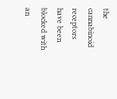the cannabinoid receptors have been blocked with an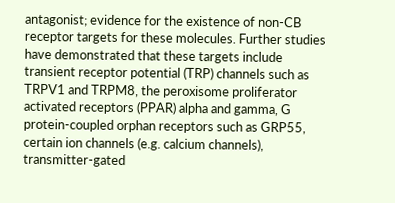antagonist; evidence for the existence of non-CB receptor targets for these molecules. Further studies have demonstrated that these targets include transient receptor potential (TRP) channels such as TRPV1 and TRPM8, the peroxisome proliferator activated receptors (PPAR) alpha and gamma, G protein-coupled orphan receptors such as GRP55, certain ion channels (e.g. calcium channels), transmitter-gated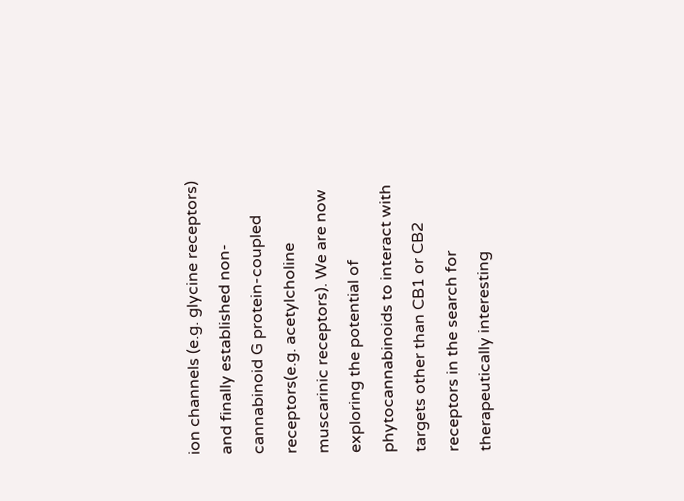ion channels (e.g. glycine receptors) and finally established non-cannabinoid G protein-coupled receptors(e.g. acetylcholine muscarinic receptors). We are now exploring the potential of phytocannabinoids to interact with targets other than CB1 or CB2 receptors in the search for therapeutically interesting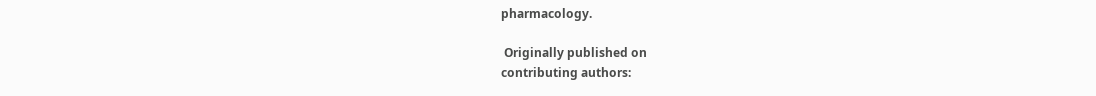pharmacology.

 Originally published on
contributing authors: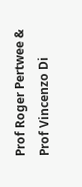Prof Roger Pertwee & Prof Vincenzo Di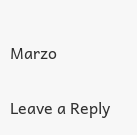Marzo

Leave a Reply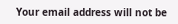Your email address will not be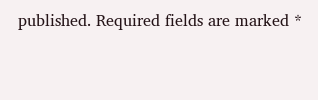published. Required fields are marked *